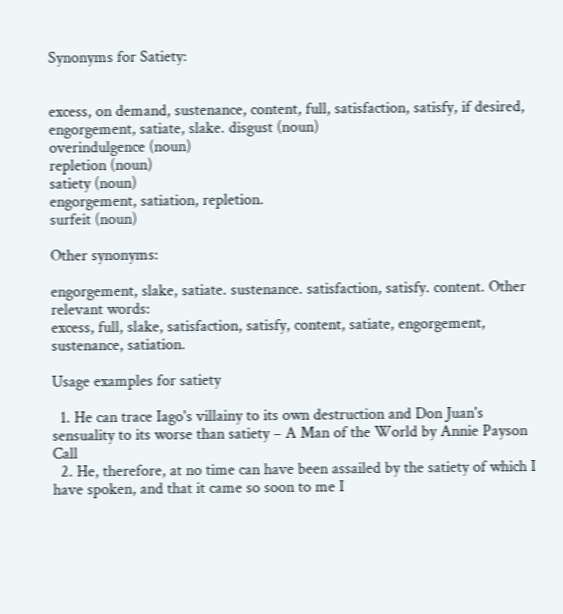Synonyms for Satiety:


excess, on demand, sustenance, content, full, satisfaction, satisfy, if desired, engorgement, satiate, slake. disgust (noun)
overindulgence (noun)
repletion (noun)
satiety (noun)
engorgement, satiation, repletion.
surfeit (noun)

Other synonyms:

engorgement, slake, satiate. sustenance. satisfaction, satisfy. content. Other relevant words:
excess, full, slake, satisfaction, satisfy, content, satiate, engorgement, sustenance, satiation.

Usage examples for satiety

  1. He can trace Iago's villainy to its own destruction and Don Juan's sensuality to its worse than satiety – A Man of the World by Annie Payson Call
  2. He, therefore, at no time can have been assailed by the satiety of which I have spoken, and that it came so soon to me I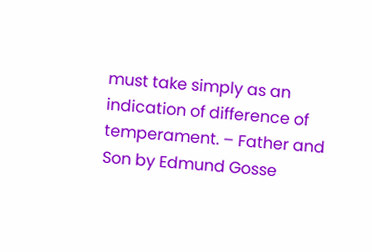must take simply as an indication of difference of temperament. – Father and Son by Edmund Gosse